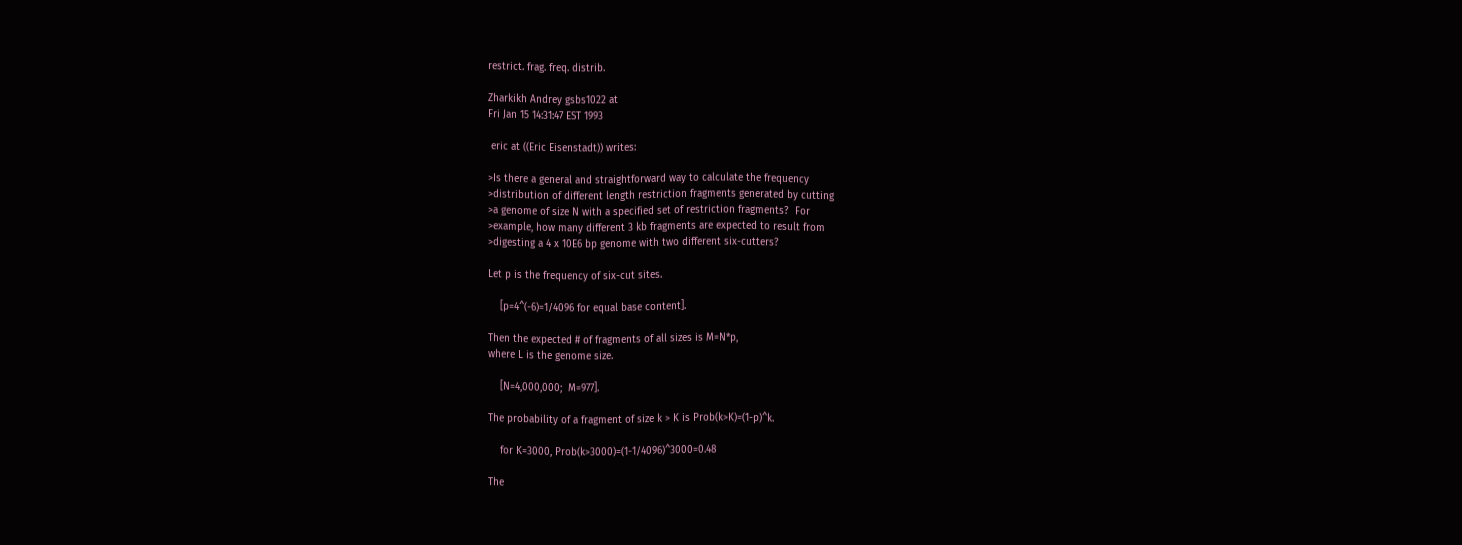restrict. frag. freq. distrib.

Zharkikh Andrey gsbs1022 at
Fri Jan 15 14:31:47 EST 1993

 eric at ((Eric Eisenstadt)) writes:

>Is there a general and straightforward way to calculate the frequency
>distribution of different length restriction fragments generated by cutting
>a genome of size N with a specified set of restriction fragments?  For
>example, how many different 3 kb fragments are expected to result from
>digesting a 4 x 10E6 bp genome with two different six-cutters?

Let p is the frequency of six-cut sites.

    [p=4^(-6)=1/4096 for equal base content].

Then the expected # of fragments of all sizes is M=N*p,
where L is the genome size.

    [N=4,000,000;  M=977].

The probability of a fragment of size k > K is Prob(k>K)=(1-p)^k.

    for K=3000, Prob(k>3000)=(1-1/4096)^3000=0.48

The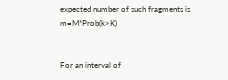expected number of such fragments is m=M*Prob(k>K)


For an interval of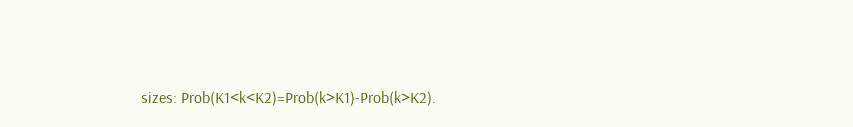sizes: Prob(K1<k<K2)=Prob(k>K1)-Prob(k>K2).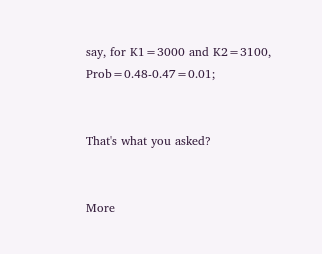say, for K1=3000 and K2=3100, Prob=0.48-0.47=0.01;


That's what you asked?


More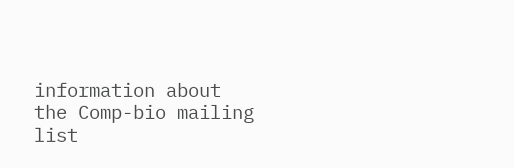information about the Comp-bio mailing list